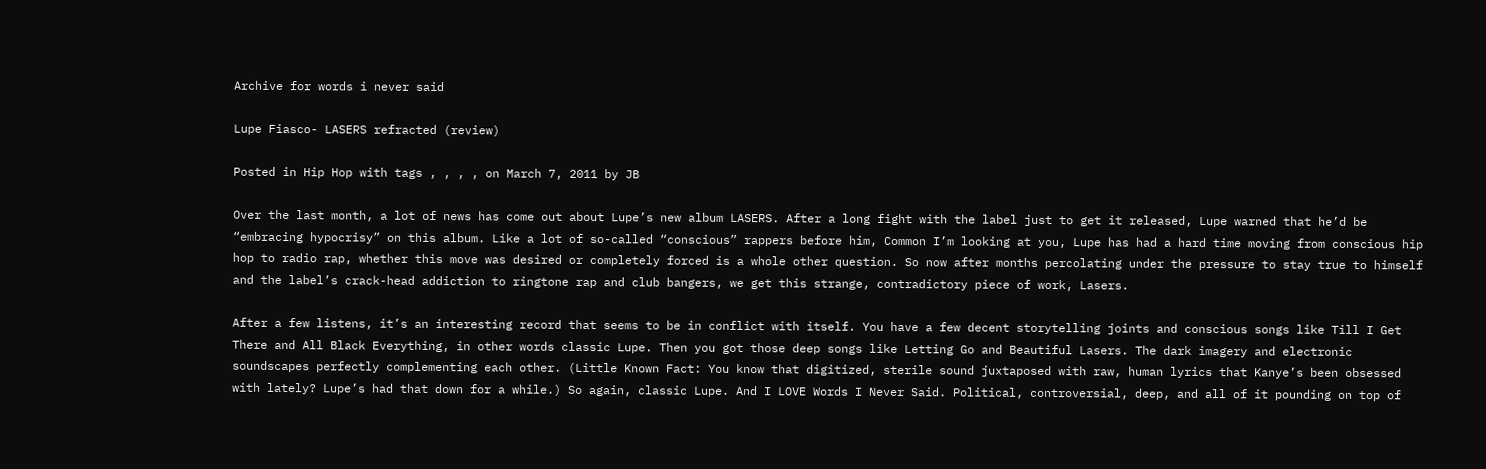Archive for words i never said

Lupe Fiasco- LASERS refracted (review)

Posted in Hip Hop with tags , , , , on March 7, 2011 by JB

Over the last month, a lot of news has come out about Lupe’s new album LASERS. After a long fight with the label just to get it released, Lupe warned that he’d be “embracing hypocrisy” on this album. Like a lot of so-called “conscious” rappers before him, Common I’m looking at you, Lupe has had a hard time moving from conscious hip hop to radio rap, whether this move was desired or completely forced is a whole other question. So now after months percolating under the pressure to stay true to himself and the label’s crack-head addiction to ringtone rap and club bangers, we get this strange, contradictory piece of work, Lasers.

After a few listens, it’s an interesting record that seems to be in conflict with itself. You have a few decent storytelling joints and conscious songs like Till I Get There and All Black Everything, in other words classic Lupe. Then you got those deep songs like Letting Go and Beautiful Lasers. The dark imagery and electronic soundscapes perfectly complementing each other. (Little Known Fact: You know that digitized, sterile sound juxtaposed with raw, human lyrics that Kanye’s been obsessed with lately? Lupe’s had that down for a while.) So again, classic Lupe. And I LOVE Words I Never Said. Political, controversial, deep, and all of it pounding on top of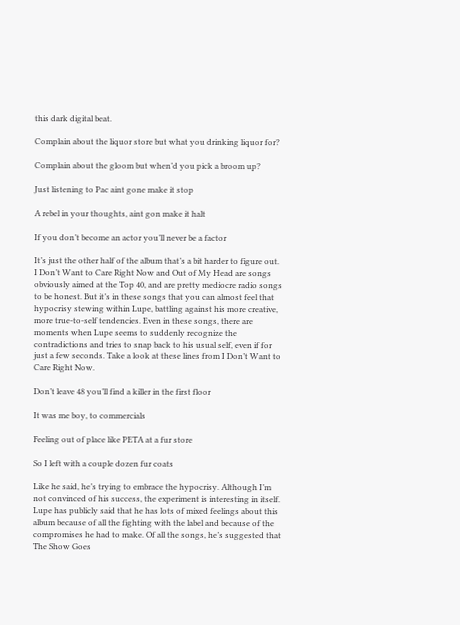this dark digital beat.

Complain about the liquor store but what you drinking liquor for?

Complain about the gloom but when’d you pick a broom up?

Just listening to Pac aint gone make it stop

A rebel in your thoughts, aint gon make it halt

If you don’t become an actor you’ll never be a factor

It’s just the other half of the album that’s a bit harder to figure out. I Don’t Want to Care Right Now and Out of My Head are songs obviously aimed at the Top 40, and are pretty mediocre radio songs to be honest. But it’s in these songs that you can almost feel that hypocrisy stewing within Lupe, battling against his more creative, more true-to-self tendencies. Even in these songs, there are moments when Lupe seems to suddenly recognize the contradictions and tries to snap back to his usual self, even if for just a few seconds. Take a look at these lines from I Don’t Want to Care Right Now.

Don’t leave 48 you’ll find a killer in the first floor

It was me boy, to commercials

Feeling out of place like PETA at a fur store

So I left with a couple dozen fur coats

Like he said, he’s trying to embrace the hypocrisy. Although I’m not convinced of his success, the experiment is interesting in itself. Lupe has publicly said that he has lots of mixed feelings about this album because of all the fighting with the label and because of the compromises he had to make. Of all the songs, he’s suggested that The Show Goes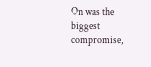On was the biggest compromise,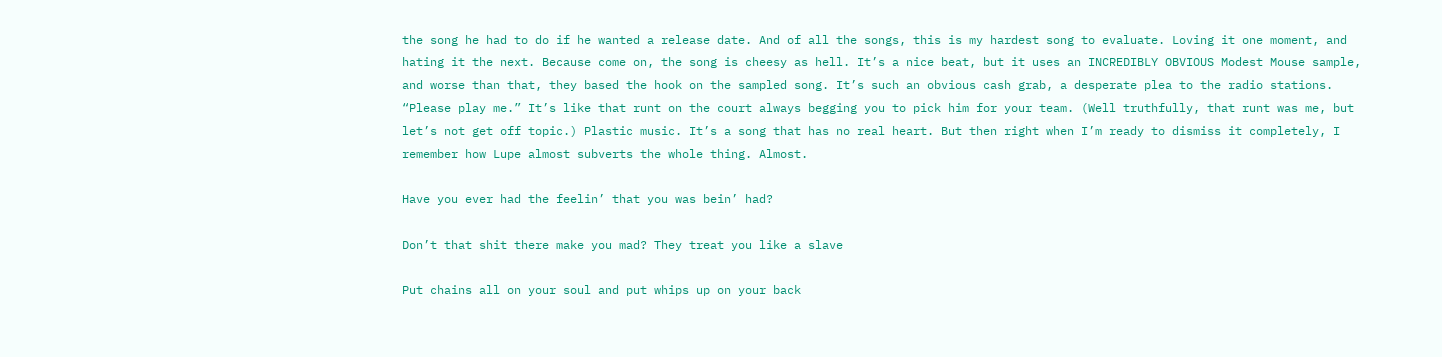the song he had to do if he wanted a release date. And of all the songs, this is my hardest song to evaluate. Loving it one moment, and hating it the next. Because come on, the song is cheesy as hell. It’s a nice beat, but it uses an INCREDIBLY OBVIOUS Modest Mouse sample, and worse than that, they based the hook on the sampled song. It’s such an obvious cash grab, a desperate plea to the radio stations. “Please play me.” It’s like that runt on the court always begging you to pick him for your team. (Well truthfully, that runt was me, but let’s not get off topic.) Plastic music. It’s a song that has no real heart. But then right when I’m ready to dismiss it completely, I remember how Lupe almost subverts the whole thing. Almost.

Have you ever had the feelin’ that you was bein’ had?

Don’t that shit there make you mad? They treat you like a slave

Put chains all on your soul and put whips up on your back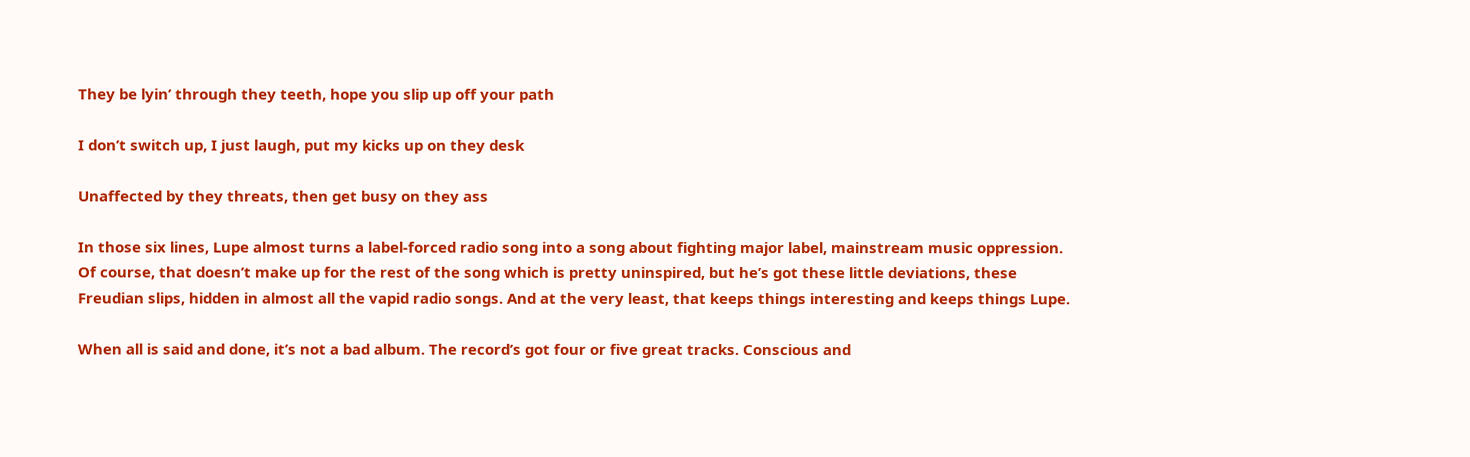They be lyin’ through they teeth, hope you slip up off your path

I don’t switch up, I just laugh, put my kicks up on they desk

Unaffected by they threats, then get busy on they ass

In those six lines, Lupe almost turns a label-forced radio song into a song about fighting major label, mainstream music oppression. Of course, that doesn’t make up for the rest of the song which is pretty uninspired, but he’s got these little deviations, these Freudian slips, hidden in almost all the vapid radio songs. And at the very least, that keeps things interesting and keeps things Lupe.

When all is said and done, it’s not a bad album. The record’s got four or five great tracks. Conscious and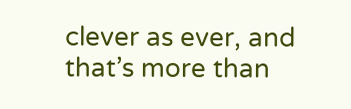clever as ever, and that’s more than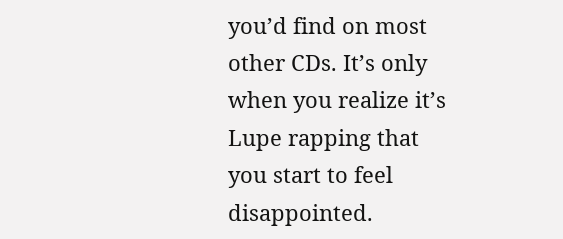you’d find on most other CDs. It’s only when you realize it’s Lupe rapping that you start to feel disappointed.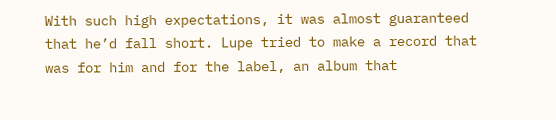With such high expectations, it was almost guaranteed that he’d fall short. Lupe tried to make a record that was for him and for the label, an album that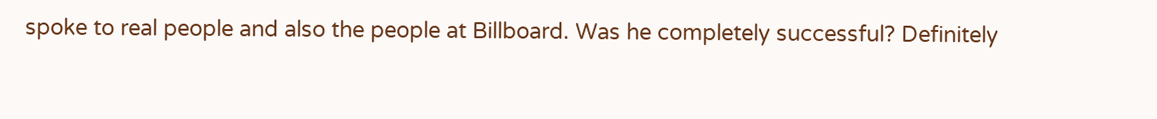spoke to real people and also the people at Billboard. Was he completely successful? Definitely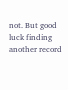not. But good luck finding another record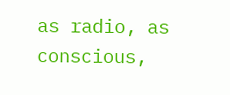as radio, as conscious,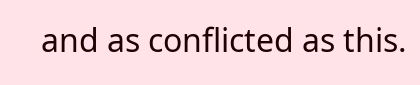and as conflicted as this.